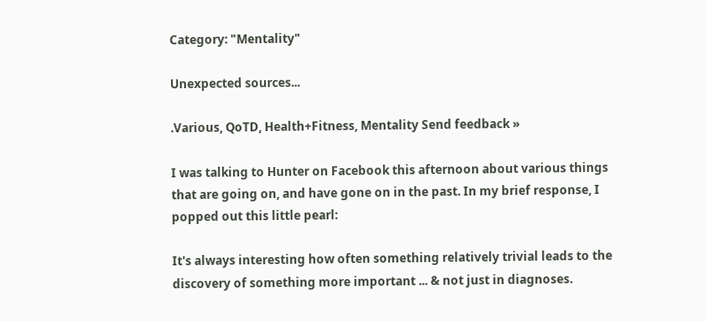Category: "Mentality"

Unexpected sources...

.Various, QoTD, Health+Fitness, Mentality Send feedback »

I was talking to Hunter on Facebook this afternoon about various things that are going on, and have gone on in the past. In my brief response, I popped out this little pearl:

It's always interesting how often something relatively trivial leads to the discovery of something more important ... & not just in diagnoses.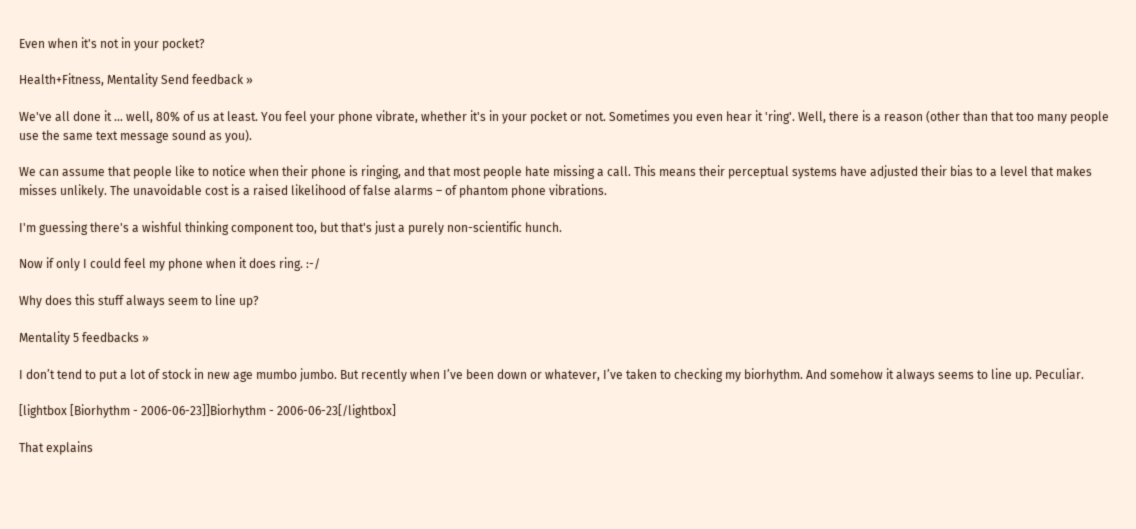Even when it's not in your pocket?

Health+Fitness, Mentality Send feedback »

We've all done it ... well, 80% of us at least. You feel your phone vibrate, whether it's in your pocket or not. Sometimes you even hear it 'ring'. Well, there is a reason (other than that too many people use the same text message sound as you).

We can assume that people like to notice when their phone is ringing, and that most people hate missing a call. This means their perceptual systems have adjusted their bias to a level that makes misses unlikely. The unavoidable cost is a raised likelihood of false alarms – of phantom phone vibrations.

I'm guessing there's a wishful thinking component too, but that's just a purely non-scientific hunch.

Now if only I could feel my phone when it does ring. :-/

Why does this stuff always seem to line up?

Mentality 5 feedbacks »

I don’t tend to put a lot of stock in new age mumbo jumbo. But recently when I’ve been down or whatever, I’ve taken to checking my biorhythm. And somehow it always seems to line up. Peculiar.

[lightbox [Biorhythm - 2006-06-23]]Biorhythm - 2006-06-23[/lightbox]

That explains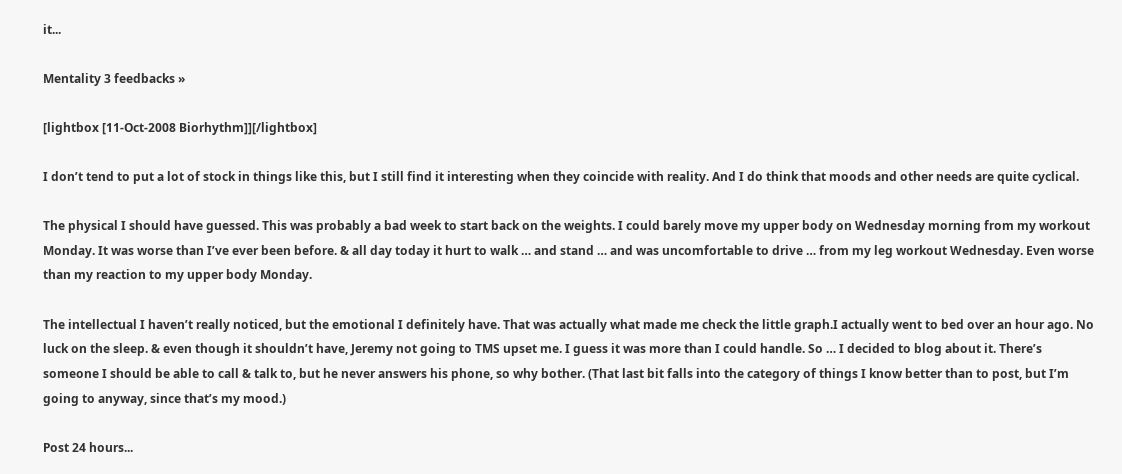it...

Mentality 3 feedbacks »

[lightbox [11-Oct-2008 Biorhythm]][/lightbox]

I don’t tend to put a lot of stock in things like this, but I still find it interesting when they coincide with reality. And I do think that moods and other needs are quite cyclical.

The physical I should have guessed. This was probably a bad week to start back on the weights. I could barely move my upper body on Wednesday morning from my workout Monday. It was worse than I’ve ever been before. & all day today it hurt to walk … and stand … and was uncomfortable to drive … from my leg workout Wednesday. Even worse than my reaction to my upper body Monday.

The intellectual I haven’t really noticed, but the emotional I definitely have. That was actually what made me check the little graph.I actually went to bed over an hour ago. No luck on the sleep. & even though it shouldn’t have, Jeremy not going to TMS upset me. I guess it was more than I could handle. So … I decided to blog about it. There’s someone I should be able to call & talk to, but he never answers his phone, so why bother. (That last bit falls into the category of things I know better than to post, but I’m going to anyway, since that’s my mood.)

Post 24 hours...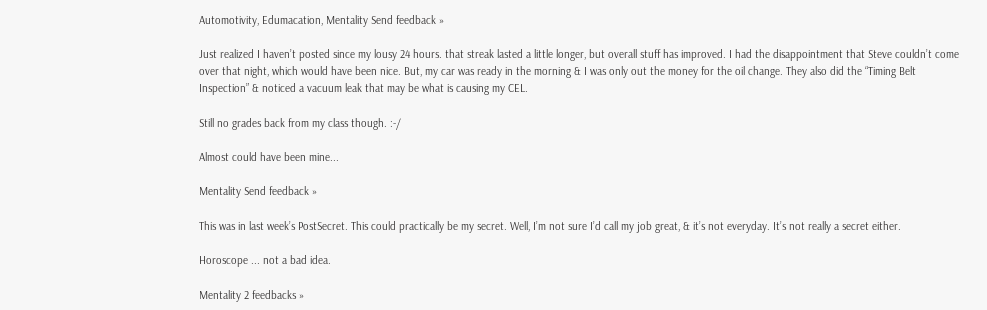Automotivity, Edumacation, Mentality Send feedback »

Just realized I haven’t posted since my lousy 24 hours. that streak lasted a little longer, but overall stuff has improved. I had the disappointment that Steve couldn’t come over that night, which would have been nice. But, my car was ready in the morning & I was only out the money for the oil change. They also did the “Timing Belt Inspection” & noticed a vacuum leak that may be what is causing my CEL.

Still no grades back from my class though. :-/

Almost could have been mine...

Mentality Send feedback »

This was in last week’s PostSecret. This could practically be my secret. Well, I’m not sure I’d call my job great, & it’s not everyday. It’s not really a secret either.

Horoscope ... not a bad idea.

Mentality 2 feedbacks »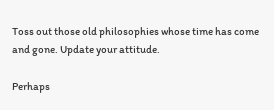Toss out those old philosophies whose time has come and gone. Update your attitude.

Perhaps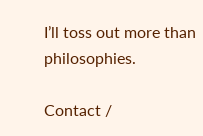I’ll toss out more than philosophies.

Contact /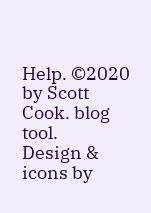Help. ©2020 by Scott Cook. blog tool.
Design & icons by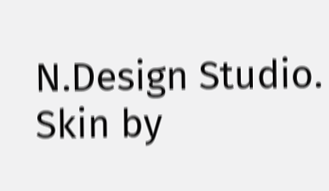N.Design Studio. Skin by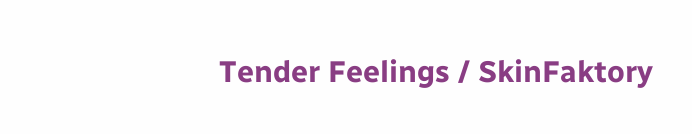Tender Feelings / SkinFaktory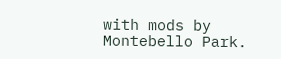with mods by Montebello Park.